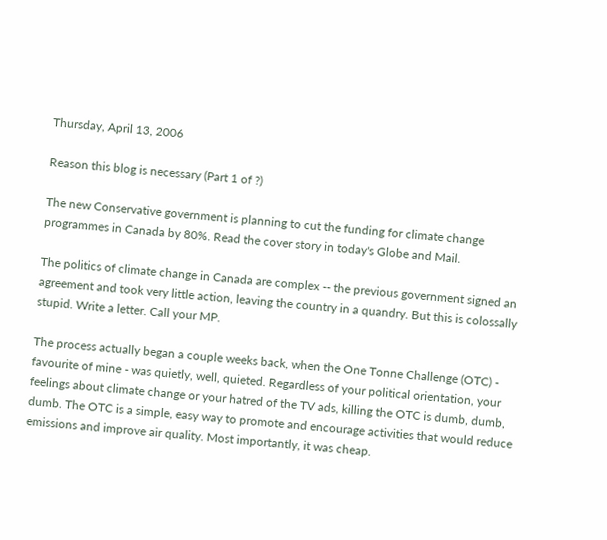Thursday, April 13, 2006

Reason this blog is necessary (Part 1 of ?)

The new Conservative government is planning to cut the funding for climate change programmes in Canada by 80%. Read the cover story in today's Globe and Mail.

The politics of climate change in Canada are complex -- the previous government signed an agreement and took very little action, leaving the country in a quandry. But this is colossally stupid. Write a letter. Call your MP.

The process actually began a couple weeks back, when the One Tonne Challenge (OTC) - favourite of mine - was quietly, well, quieted. Regardless of your political orientation, your feelings about climate change or your hatred of the TV ads, killing the OTC is dumb, dumb, dumb. The OTC is a simple, easy way to promote and encourage activities that would reduce emissions and improve air quality. Most importantly, it was cheap.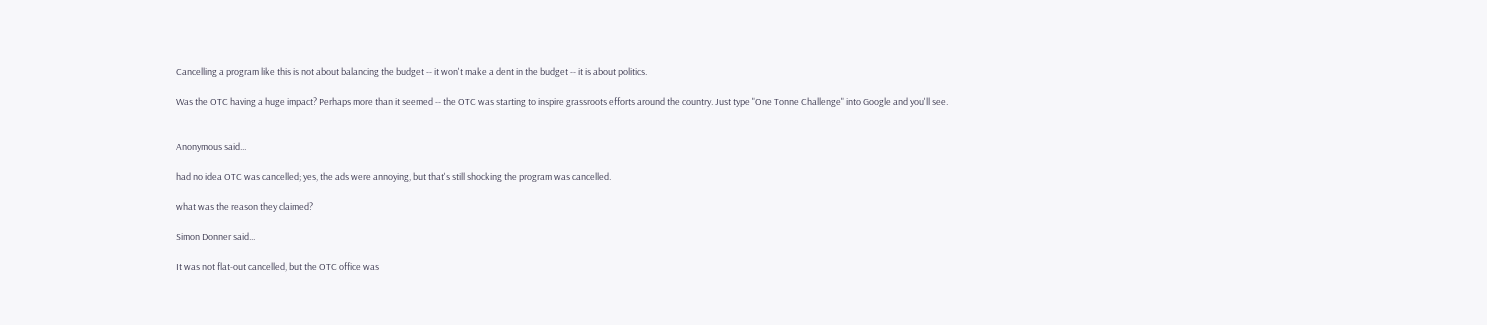Cancelling a program like this is not about balancing the budget -- it won't make a dent in the budget -- it is about politics.

Was the OTC having a huge impact? Perhaps more than it seemed -- the OTC was starting to inspire grassroots efforts around the country. Just type "One Tonne Challenge" into Google and you'll see.


Anonymous said...

had no idea OTC was cancelled; yes, the ads were annoying, but that's still shocking the program was cancelled.

what was the reason they claimed?

Simon Donner said...

It was not flat-out cancelled, but the OTC office was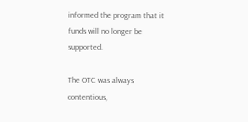informed the program that it funds will no longer be supported.

The OTC was always contentious,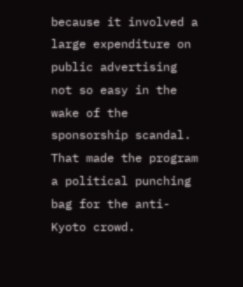because it involved a large expenditure on public advertising not so easy in the wake of the sponsorship scandal. That made the program a political punching bag for the anti-Kyoto crowd.